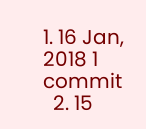1. 16 Jan, 2018 1 commit
  2. 15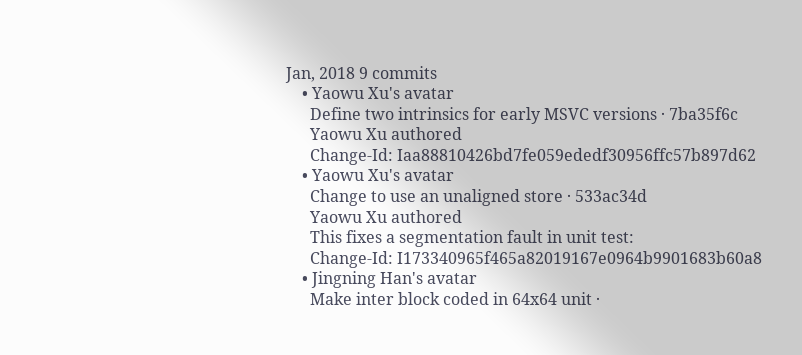Jan, 2018 9 commits
    • Yaowu Xu's avatar
      Define two intrinsics for early MSVC versions · 7ba35f6c
      Yaowu Xu authored
      Change-Id: Iaa88810426bd7fe059ededf30956ffc57b897d62
    • Yaowu Xu's avatar
      Change to use an unaligned store · 533ac34d
      Yaowu Xu authored
      This fixes a segmentation fault in unit test:
      Change-Id: I173340965f465a82019167e0964b9901683b60a8
    • Jingning Han's avatar
      Make inter block coded in 64x64 unit ·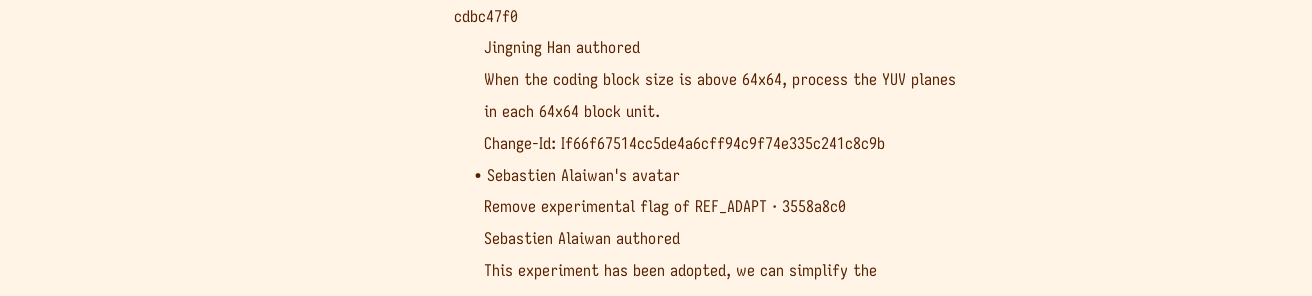cdbc47f0
      Jingning Han authored
      When the coding block size is above 64x64, process the YUV planes
      in each 64x64 block unit.
      Change-Id: If66f67514cc5de4a6cff94c9f74e335c241c8c9b
    • Sebastien Alaiwan's avatar
      Remove experimental flag of REF_ADAPT · 3558a8c0
      Sebastien Alaiwan authored
      This experiment has been adopted, we can simplify the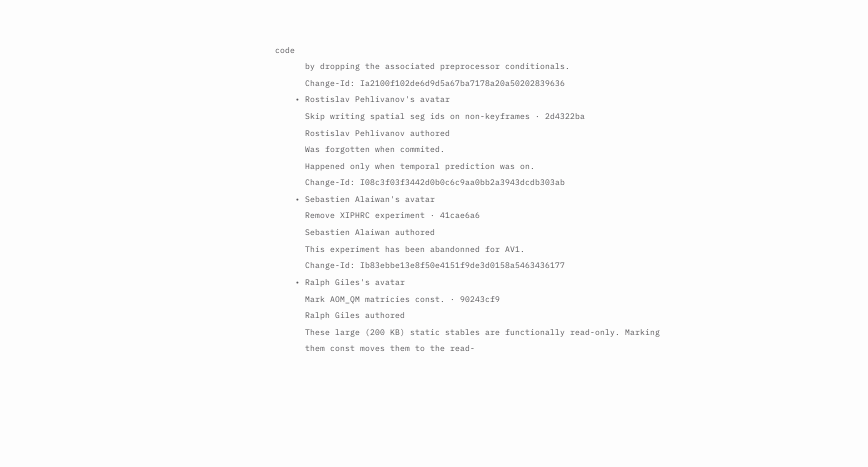code
      by dropping the associated preprocessor conditionals.
      Change-Id: Ia2100f102de6d9d5a67ba7178a20a50202839636
    • Rostislav Pehlivanov's avatar
      Skip writing spatial seg ids on non-keyframes · 2d4322ba
      Rostislav Pehlivanov authored
      Was forgotten when commited.
      Happened only when temporal prediction was on.
      Change-Id: I08c3f03f3442d0b0c6c9aa0bb2a3943dcdb303ab
    • Sebastien Alaiwan's avatar
      Remove XIPHRC experiment · 41cae6a6
      Sebastien Alaiwan authored
      This experiment has been abandonned for AV1.
      Change-Id: Ib83ebbe13e8f50e4151f9de3d0158a5463436177
    • Ralph Giles's avatar
      Mark AOM_QM matricies const. · 90243cf9
      Ralph Giles authored
      These large (200 KB) static stables are functionally read-only. Marking
      them const moves them to the read-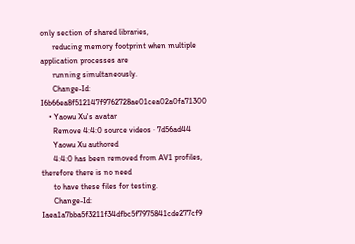only section of shared libraries,
      reducing memory footprint when multiple application processes are
      running simultaneously.
      Change-Id: I6b66ea8f512147f9762728ae01cea02a0fa71300
    • Yaowu Xu's avatar
      Remove 4:4:0 source videos · 7d56ad44
      Yaowu Xu authored
      4:4:0 has been removed from AV1 profiles, therefore there is no need
      to have these files for testing.
      Change-Id: Iaea1a7bba5f3211f34dfbc5f7975841cde277cf9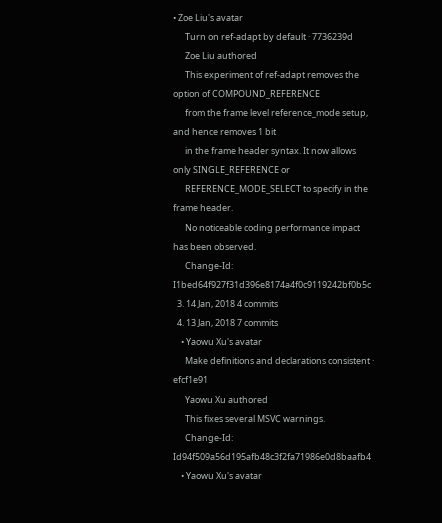• Zoe Liu's avatar
      Turn on ref-adapt by default · 7736239d
      Zoe Liu authored
      This experiment of ref-adapt removes the option of COMPOUND_REFERENCE
      from the frame level reference_mode setup, and hence removes 1 bit
      in the frame header syntax. It now allows only SINGLE_REFERENCE or
      REFERENCE_MODE_SELECT to specify in the frame header.
      No noticeable coding performance impact has been observed.
      Change-Id: I1bed64f927f31d396e8174a4f0c9119242bf0b5c
  3. 14 Jan, 2018 4 commits
  4. 13 Jan, 2018 7 commits
    • Yaowu Xu's avatar
      Make definitions and declarations consistent · efcf1e91
      Yaowu Xu authored
      This fixes several MSVC warnings.
      Change-Id: Id94f509a56d195afb48c3f2fa71986e0d8baafb4
    • Yaowu Xu's avatar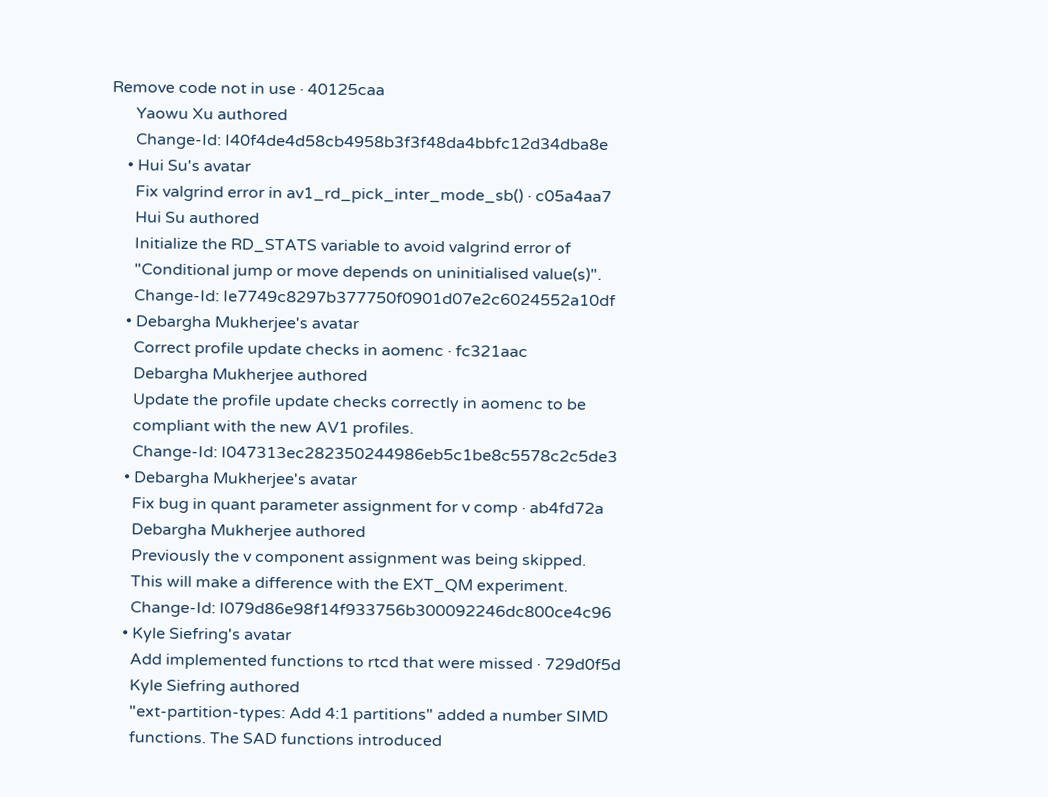Remove code not in use · 40125caa
      Yaowu Xu authored
      Change-Id: I40f4de4d58cb4958b3f3f48da4bbfc12d34dba8e
    • Hui Su's avatar
      Fix valgrind error in av1_rd_pick_inter_mode_sb() · c05a4aa7
      Hui Su authored
      Initialize the RD_STATS variable to avoid valgrind error of
      "Conditional jump or move depends on uninitialised value(s)".
      Change-Id: Ie7749c8297b377750f0901d07e2c6024552a10df
    • Debargha Mukherjee's avatar
      Correct profile update checks in aomenc · fc321aac
      Debargha Mukherjee authored
      Update the profile update checks correctly in aomenc to be
      compliant with the new AV1 profiles.
      Change-Id: I047313ec282350244986eb5c1be8c5578c2c5de3
    • Debargha Mukherjee's avatar
      Fix bug in quant parameter assignment for v comp · ab4fd72a
      Debargha Mukherjee authored
      Previously the v component assignment was being skipped.
      This will make a difference with the EXT_QM experiment.
      Change-Id: I079d86e98f14f933756b300092246dc800ce4c96
    • Kyle Siefring's avatar
      Add implemented functions to rtcd that were missed · 729d0f5d
      Kyle Siefring authored
      "ext-partition-types: Add 4:1 partitions" added a number SIMD
      functions. The SAD functions introduced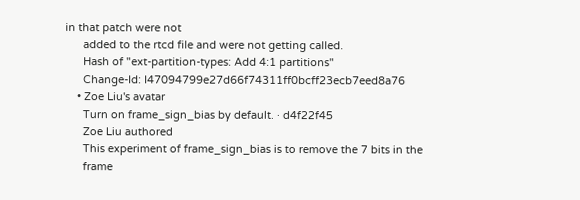in that patch were not
      added to the rtcd file and were not getting called.
      Hash of "ext-partition-types: Add 4:1 partitions"
      Change-Id: I47094799e27d66f74311ff0bcff23ecb7eed8a76
    • Zoe Liu's avatar
      Turn on frame_sign_bias by default. · d4f22f45
      Zoe Liu authored
      This experiment of frame_sign_bias is to remove the 7 bits in the
      frame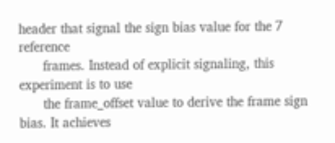header that signal the sign bias value for the 7 reference
      frames. Instead of explicit signaling, this experiment is to use
      the frame_offset value to derive the frame sign bias. It achieves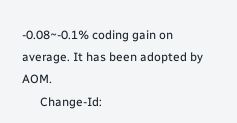-0.08~-0.1% coding gain on average. It has been adopted by AOM.
      Change-Id: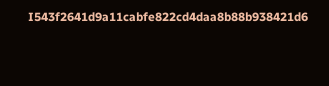I543f2641d9a11cabfe822cd4daa8b88b938421d6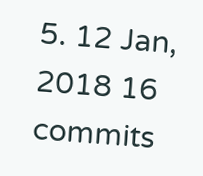5. 12 Jan, 2018 16 commits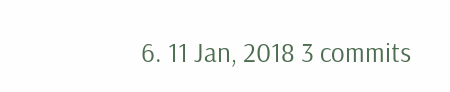6. 11 Jan, 2018 3 commits